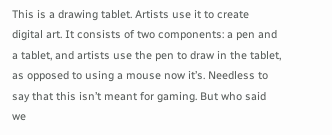This is a drawing tablet. Artists use it to create digital art. It consists of two components: a pen and a tablet, and artists use the pen to draw in the tablet, as opposed to using a mouse now it’s. Needless to say that this isn’t meant for gaming. But who said we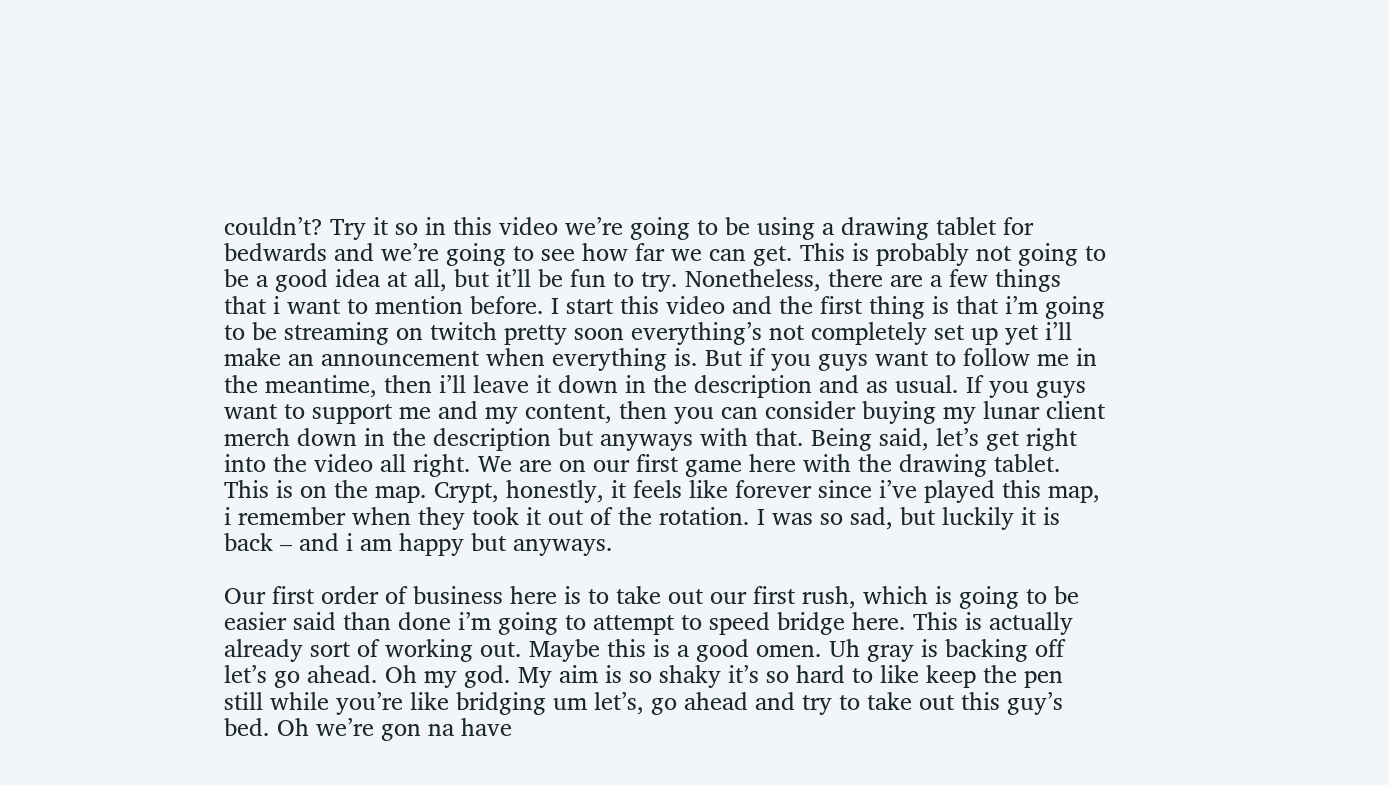couldn’t? Try it so in this video we’re going to be using a drawing tablet for bedwards and we’re going to see how far we can get. This is probably not going to be a good idea at all, but it’ll be fun to try. Nonetheless, there are a few things that i want to mention before. I start this video and the first thing is that i’m going to be streaming on twitch pretty soon everything’s not completely set up yet i’ll make an announcement when everything is. But if you guys want to follow me in the meantime, then i’ll leave it down in the description and as usual. If you guys want to support me and my content, then you can consider buying my lunar client merch down in the description but anyways with that. Being said, let’s get right into the video all right. We are on our first game here with the drawing tablet. This is on the map. Crypt, honestly, it feels like forever since i’ve played this map, i remember when they took it out of the rotation. I was so sad, but luckily it is back – and i am happy but anyways.

Our first order of business here is to take out our first rush, which is going to be easier said than done i’m going to attempt to speed bridge here. This is actually already sort of working out. Maybe this is a good omen. Uh gray is backing off let’s go ahead. Oh my god. My aim is so shaky it’s so hard to like keep the pen still while you’re like bridging um let’s, go ahead and try to take out this guy’s bed. Oh we’re gon na have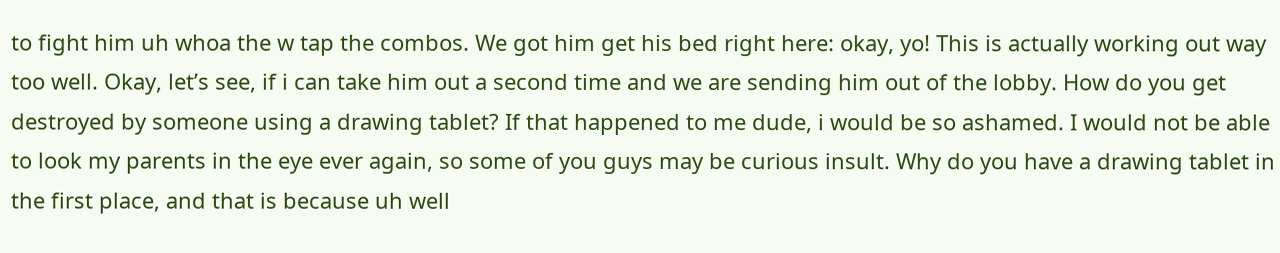to fight him uh whoa the w tap the combos. We got him get his bed right here: okay, yo! This is actually working out way too well. Okay, let’s see, if i can take him out a second time and we are sending him out of the lobby. How do you get destroyed by someone using a drawing tablet? If that happened to me dude, i would be so ashamed. I would not be able to look my parents in the eye ever again, so some of you guys may be curious insult. Why do you have a drawing tablet in the first place, and that is because uh well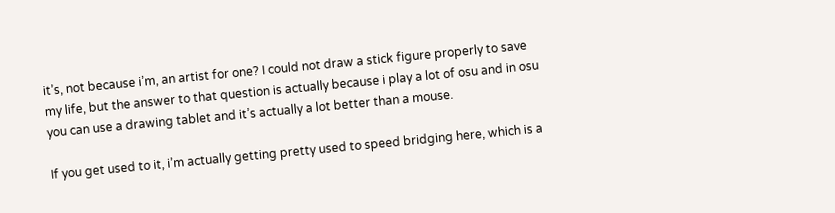it’s, not because i’m, an artist for one? I could not draw a stick figure properly to save my life, but the answer to that question is actually because i play a lot of osu and in osu you can use a drawing tablet and it’s actually a lot better than a mouse.

If you get used to it, i’m actually getting pretty used to speed bridging here, which is a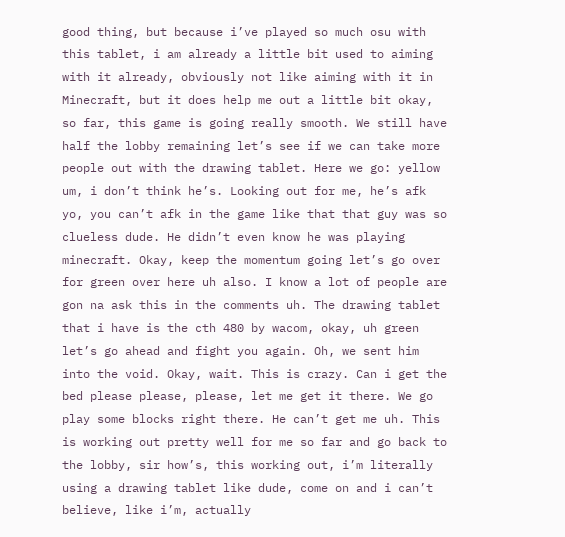good thing, but because i’ve played so much osu with this tablet, i am already a little bit used to aiming with it already, obviously not like aiming with it in Minecraft, but it does help me out a little bit okay, so far, this game is going really smooth. We still have half the lobby remaining let’s see if we can take more people out with the drawing tablet. Here we go: yellow um, i don’t think he’s. Looking out for me, he’s afk yo, you can’t afk in the game like that that guy was so clueless dude. He didn’t even know he was playing minecraft. Okay, keep the momentum going let’s go over for green over here uh also. I know a lot of people are gon na ask this in the comments uh. The drawing tablet that i have is the cth 480 by wacom, okay, uh green let’s go ahead and fight you again. Oh, we sent him into the void. Okay, wait. This is crazy. Can i get the bed please please, please, let me get it there. We go play some blocks right there. He can’t get me uh. This is working out pretty well for me so far and go back to the lobby, sir how’s, this working out, i’m literally using a drawing tablet like dude, come on and i can’t believe, like i’m, actually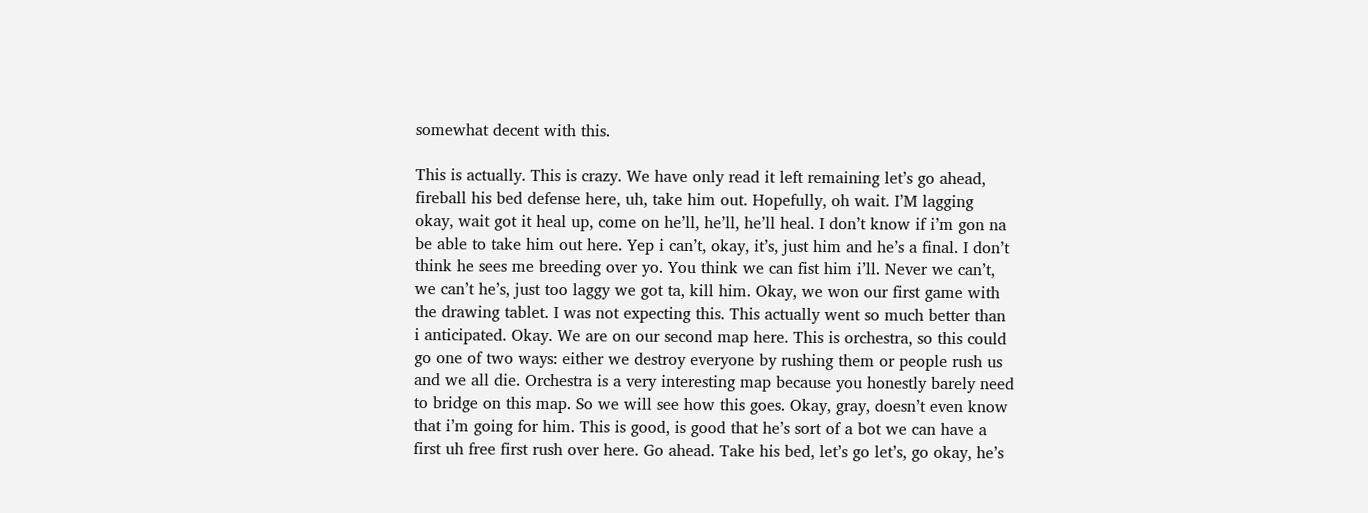somewhat decent with this.

This is actually. This is crazy. We have only read it left remaining let’s go ahead, fireball his bed defense here, uh, take him out. Hopefully, oh wait. I’M lagging okay, wait got it heal up, come on he’ll, he’ll, he’ll heal. I don’t know if i’m gon na be able to take him out here. Yep i can’t, okay, it’s, just him and he’s a final. I don’t think he sees me breeding over yo. You think we can fist him i’ll. Never we can’t, we can’t he’s, just too laggy we got ta, kill him. Okay, we won our first game with the drawing tablet. I was not expecting this. This actually went so much better than i anticipated. Okay. We are on our second map here. This is orchestra, so this could go one of two ways: either we destroy everyone by rushing them or people rush us and we all die. Orchestra is a very interesting map because you honestly barely need to bridge on this map. So we will see how this goes. Okay, gray, doesn’t even know that i’m going for him. This is good, is good that he’s sort of a bot we can have a first uh free first rush over here. Go ahead. Take his bed, let’s go let’s, go okay, he’s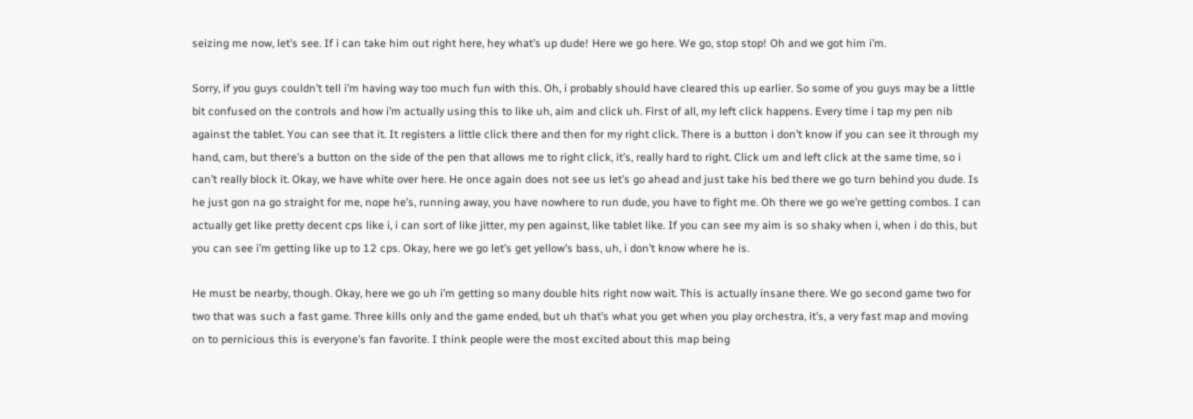seizing me now, let’s see. If i can take him out right here, hey what’s up dude! Here we go here. We go, stop stop! Oh and we got him i’m.

Sorry, if you guys couldn’t tell i’m having way too much fun with this. Oh, i probably should have cleared this up earlier. So some of you guys may be a little bit confused on the controls and how i’m actually using this to like uh, aim and click uh. First of all, my left click happens. Every time i tap my pen nib against the tablet. You can see that it. It registers a little click there and then for my right click. There is a button i don’t know if you can see it through my hand, cam, but there’s a button on the side of the pen that allows me to right click, it’s, really hard to right. Click um and left click at the same time, so i can’t really block it. Okay, we have white over here. He once again does not see us let’s go ahead and just take his bed there we go turn behind you dude. Is he just gon na go straight for me, nope he’s, running away, you have nowhere to run dude, you have to fight me. Oh there we go we’re getting combos. I can actually get like pretty decent cps like i, i can sort of like jitter, my pen against, like tablet like. If you can see my aim is so shaky when i, when i do this, but you can see i’m getting like up to 12 cps. Okay, here we go let’s get yellow’s bass, uh, i don’t know where he is.

He must be nearby, though. Okay, here we go uh i’m getting so many double hits right now wait. This is actually insane there. We go second game two for two that was such a fast game. Three kills only and the game ended, but uh that’s what you get when you play orchestra, it’s, a very fast map and moving on to pernicious this is everyone’s fan favorite. I think people were the most excited about this map being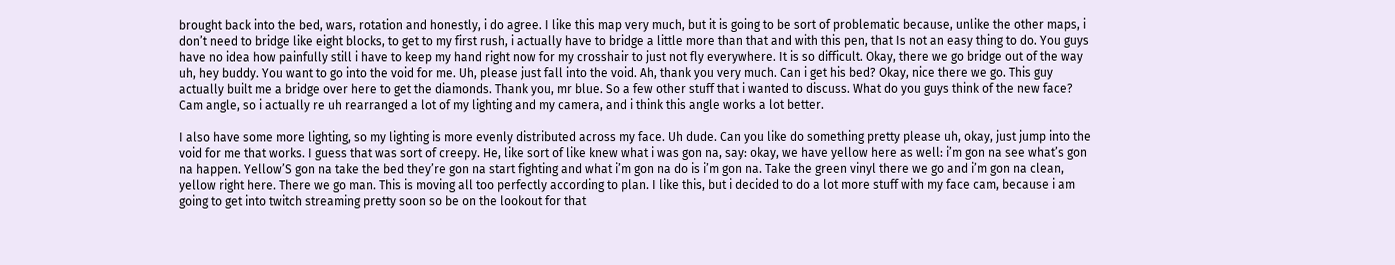brought back into the bed, wars, rotation and honestly, i do agree. I like this map very much, but it is going to be sort of problematic because, unlike the other maps, i don’t need to bridge like eight blocks, to get to my first rush, i actually have to bridge a little more than that and with this pen, that Is not an easy thing to do. You guys have no idea how painfully still i have to keep my hand right now for my crosshair to just not fly everywhere. It is so difficult. Okay, there we go bridge out of the way uh, hey buddy. You want to go into the void for me. Uh, please just fall into the void. Ah, thank you very much. Can i get his bed? Okay, nice there we go. This guy actually built me a bridge over here to get the diamonds. Thank you, mr blue. So a few other stuff that i wanted to discuss. What do you guys think of the new face? Cam angle, so i actually re uh rearranged a lot of my lighting and my camera, and i think this angle works a lot better.

I also have some more lighting, so my lighting is more evenly distributed across my face. Uh dude. Can you like do something pretty please uh, okay, just jump into the void for me that works. I guess that was sort of creepy. He, like sort of like knew what i was gon na, say: okay, we have yellow here as well: i’m gon na see what’s gon na happen. Yellow’S gon na take the bed they’re gon na start fighting and what i’m gon na do is i’m gon na. Take the green vinyl there we go and i’m gon na clean, yellow right here. There we go man. This is moving all too perfectly according to plan. I like this, but i decided to do a lot more stuff with my face cam, because i am going to get into twitch streaming pretty soon so be on the lookout for that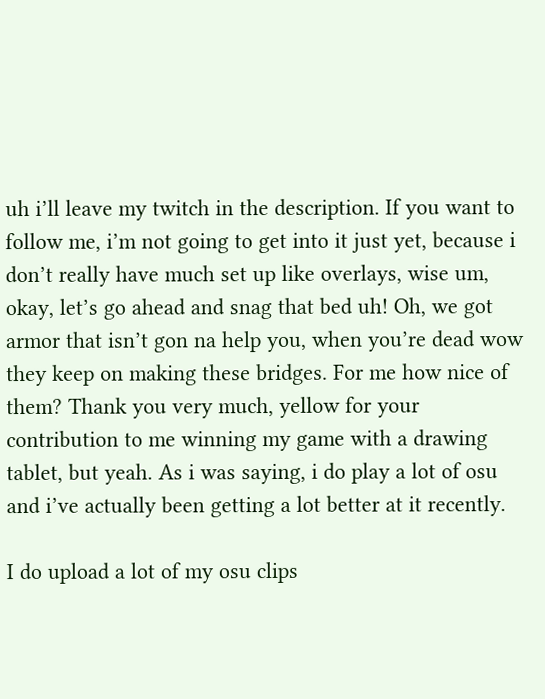uh i’ll leave my twitch in the description. If you want to follow me, i’m not going to get into it just yet, because i don’t really have much set up like overlays, wise um, okay, let’s go ahead and snag that bed uh! Oh, we got armor that isn’t gon na help you, when you’re dead wow they keep on making these bridges. For me how nice of them? Thank you very much, yellow for your contribution to me winning my game with a drawing tablet, but yeah. As i was saying, i do play a lot of osu and i’ve actually been getting a lot better at it recently.

I do upload a lot of my osu clips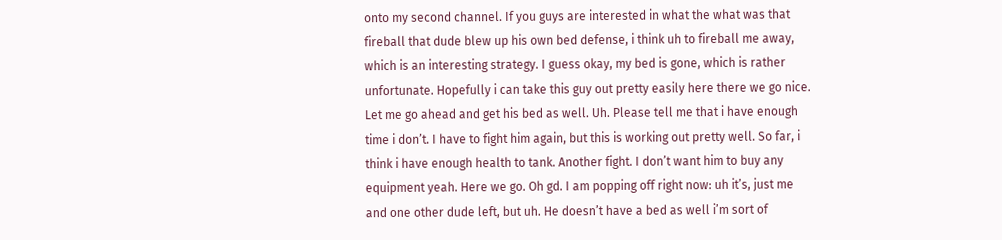onto my second channel. If you guys are interested in what the what was that fireball that dude blew up his own bed defense, i think uh to fireball me away, which is an interesting strategy. I guess okay, my bed is gone, which is rather unfortunate. Hopefully i can take this guy out pretty easily here there we go nice. Let me go ahead and get his bed as well. Uh. Please tell me that i have enough time i don’t. I have to fight him again, but this is working out pretty well. So far, i think i have enough health to tank. Another fight. I don’t want him to buy any equipment yeah. Here we go. Oh gd. I am popping off right now: uh it’s, just me and one other dude left, but uh. He doesn’t have a bed as well i’m sort of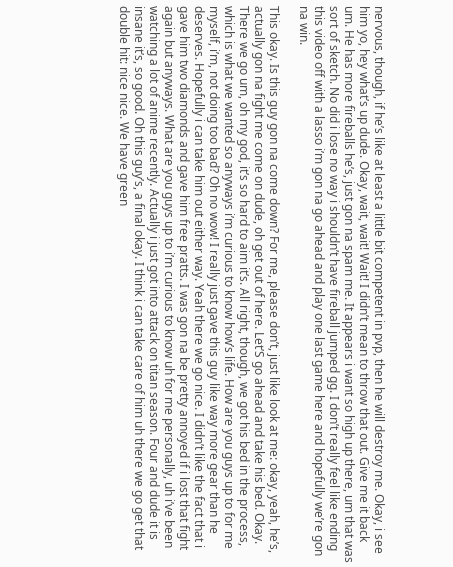nervous, though, if he’s like at least a little bit competent in pvp, then he will destroy me. Okay, i see him yo, hey what’s up dude. Okay, wait, wait! Wait! I didn’t mean to throw that out. Give me it back um. He has more fireballs he’s, just gon na spam me. It appears i want so high up there, um that was sort of sketch. No did i lose no way i shouldn’t have fireball jumped gg. I don’t really feel like ending this video off with a lasso i’m gon na go ahead and play one last game here and hopefully we’re gon na win.

This okay. Is this guy gon na come down? For me, please don’t, just like look at me: okay, yeah, he’s, actually gon na fight me come on dude, oh get out of here. Let’S go ahead and take his bed. Okay. There we go um, oh my god, it’s so hard to aim it’s. All right, though, we got his bed in the process, which is what we wanted so anyways i’m curious to know how’s life. How are you guys up to for me myself, i’m, not doing too bad? Oh no wow! I really just gave this guy like way more gear than he deserves. Hopefully i can take him out either way. Yeah there we go nice. I didn’t like the fact that i gave him two diamonds and gave him free pratts. I was gon na be pretty annoyed if i lost that fight again but anyways. What are you guys up to i’m curious to know uh for me personally, uh i’ve been watching a lot of anime recently. Actually i just got into attack on titan season. Four and dude it is insane it’s, so good. Oh this guy’s, a final okay. I think i can take care of him uh there we go get that double hit: nice nice. We have green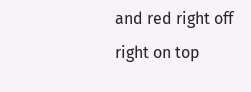and red right off right on top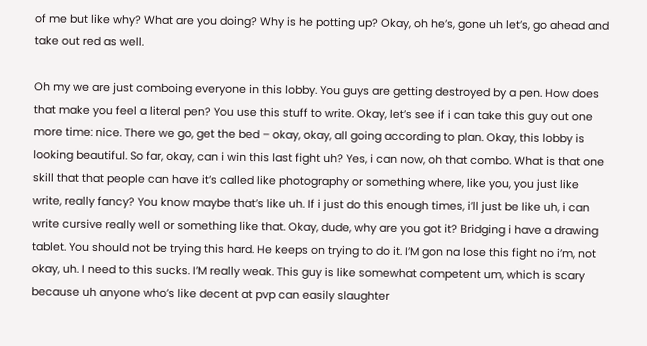of me but like why? What are you doing? Why is he potting up? Okay, oh he’s, gone uh let’s, go ahead and take out red as well.

Oh my we are just comboing everyone in this lobby. You guys are getting destroyed by a pen. How does that make you feel a literal pen? You use this stuff to write. Okay, let’s see if i can take this guy out one more time: nice. There we go, get the bed – okay, okay, all going according to plan. Okay, this lobby is looking beautiful. So far, okay, can i win this last fight uh? Yes, i can now, oh that combo. What is that one skill that that people can have it’s called like photography or something where, like you, you just like write, really fancy? You know maybe that’s like uh. If i just do this enough times, i’ll just be like uh, i can write cursive really well or something like that. Okay, dude, why are you got it? Bridging i have a drawing tablet. You should not be trying this hard. He keeps on trying to do it. I’M gon na lose this fight no i’m, not okay, uh. I need to this sucks. I’M really weak. This guy is like somewhat competent um, which is scary because uh anyone who’s like decent at pvp can easily slaughter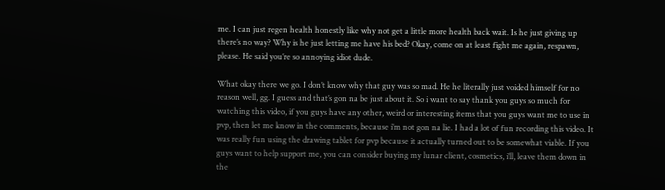me. I can just regen health honestly like why not get a little more health back wait. Is he just giving up there’s no way? Why is he just letting me have his bed? Okay, come on at least fight me again, respawn, please. He said you’re so annoying idiot dude.

What okay there we go. I don’t know why that guy was so mad. He he literally just voided himself for no reason well, gg. I guess and that’s gon na be just about it. So i want to say thank you guys so much for watching this video, if you guys have any other, weird or interesting items that you guys want me to use in pvp, then let me know in the comments, because i’m not gon na lie. I had a lot of fun recording this video. It was really fun using the drawing tablet for pvp because it actually turned out to be somewhat viable. If you guys want to help support me, you can consider buying my lunar client, cosmetics, i’ll, leave them down in the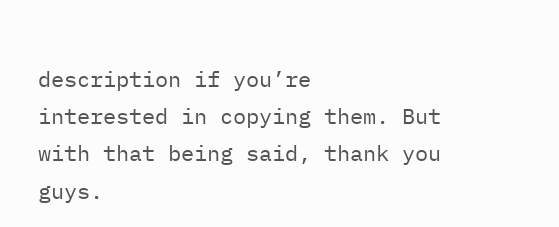description if you’re interested in copying them. But with that being said, thank you guys.